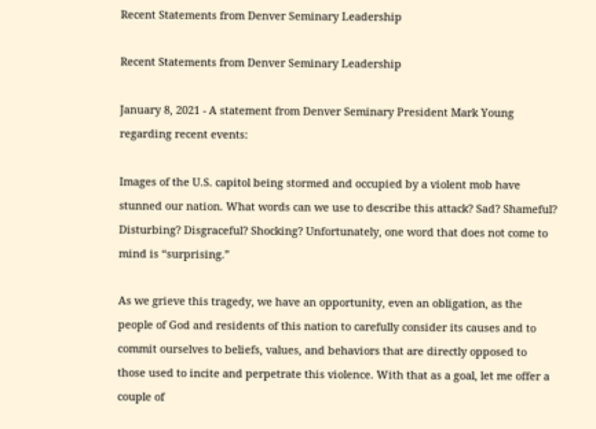Recent Statements from Denver Seminary Leadership

Recent Statements from Denver Seminary Leadership

January 8, 2021 - A statement from Denver Seminary President Mark Young regarding recent events:

Images of the U.S. capitol being stormed and occupied by a violent mob have stunned our nation. What words can we use to describe this attack? Sad? Shameful? Disturbing? Disgraceful? Shocking? Unfortunately, one word that does not come to mind is “surprising.”

As we grieve this tragedy, we have an opportunity, even an obligation, as the people of God and residents of this nation to carefully consider its causes and to commit ourselves to beliefs, values, and behaviors that are directly opposed to those used to incite and perpetrate this violence. With that as a goal, let me offer a couple of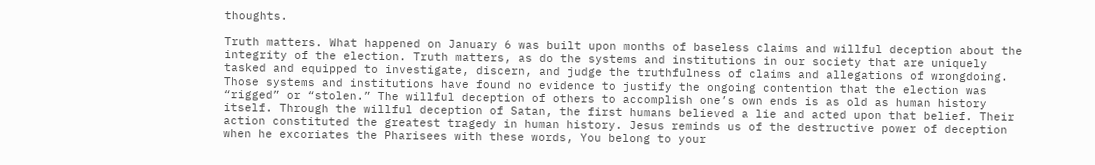thoughts.

Truth matters. What happened on January 6 was built upon months of baseless claims and willful deception about the integrity of the election. Truth matters, as do the systems and institutions in our society that are uniquely tasked and equipped to investigate, discern, and judge the truthfulness of claims and allegations of wrongdoing. Those systems and institutions have found no evidence to justify the ongoing contention that the election was “rigged” or “stolen.” The willful deception of others to accomplish one’s own ends is as old as human history itself. Through the willful deception of Satan, the first humans believed a lie and acted upon that belief. Their action constituted the greatest tragedy in human history. Jesus reminds us of the destructive power of deception when he excoriates the Pharisees with these words, You belong to your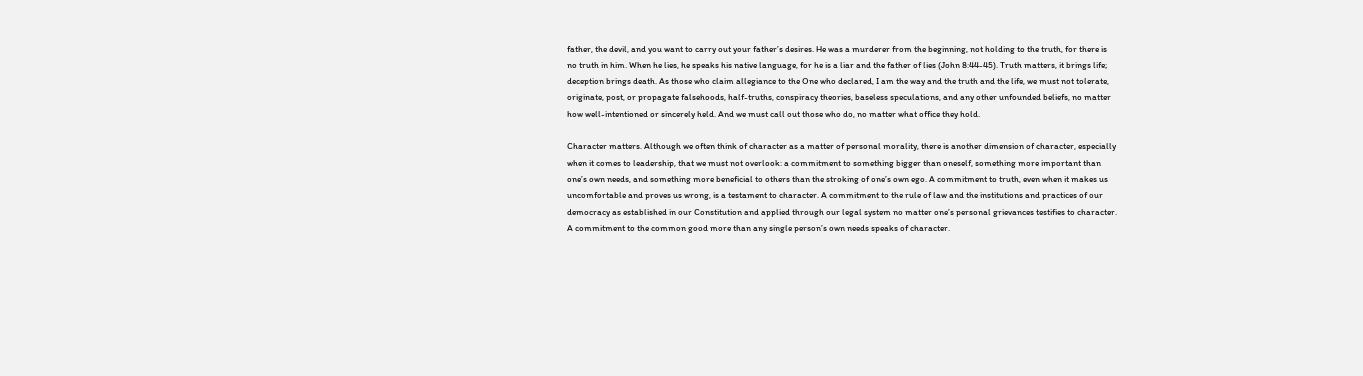father, the devil, and you want to carry out your father’s desires. He was a murderer from the beginning, not holding to the truth, for there is no truth in him. When he lies, he speaks his native language, for he is a liar and the father of lies (John 8:44-45). Truth matters, it brings life; deception brings death. As those who claim allegiance to the One who declared, I am the way and the truth and the life, we must not tolerate, originate, post, or propagate falsehoods, half-truths, conspiracy theories, baseless speculations, and any other unfounded beliefs, no matter how well-intentioned or sincerely held. And we must call out those who do, no matter what office they hold.

Character matters. Although we often think of character as a matter of personal morality, there is another dimension of character, especially when it comes to leadership, that we must not overlook: a commitment to something bigger than oneself, something more important than one’s own needs, and something more beneficial to others than the stroking of one’s own ego. A commitment to truth, even when it makes us uncomfortable and proves us wrong, is a testament to character. A commitment to the rule of law and the institutions and practices of our democracy as established in our Constitution and applied through our legal system no matter one’s personal grievances testifies to character. A commitment to the common good more than any single person’s own needs speaks of character.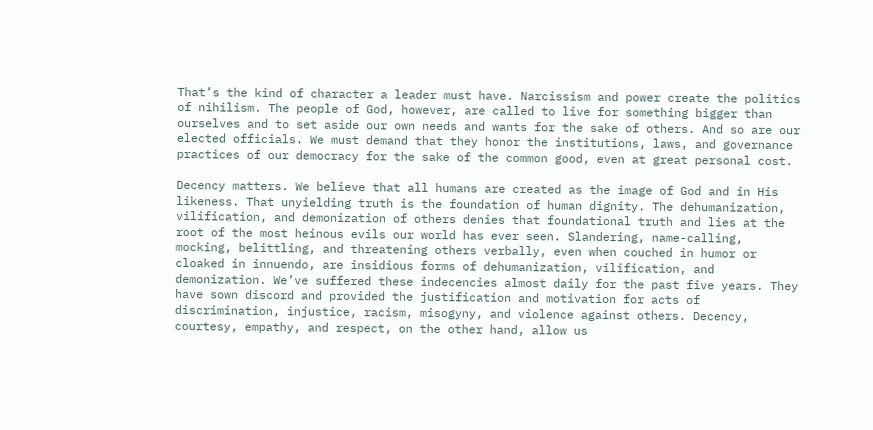That’s the kind of character a leader must have. Narcissism and power create the politics of nihilism. The people of God, however, are called to live for something bigger than ourselves and to set aside our own needs and wants for the sake of others. And so are our elected officials. We must demand that they honor the institutions, laws, and governance practices of our democracy for the sake of the common good, even at great personal cost.

Decency matters. We believe that all humans are created as the image of God and in His likeness. That unyielding truth is the foundation of human dignity. The dehumanization, vilification, and demonization of others denies that foundational truth and lies at the root of the most heinous evils our world has ever seen. Slandering, name-calling, mocking, belittling, and threatening others verbally, even when couched in humor or cloaked in innuendo, are insidious forms of dehumanization, vilification, and demonization. We’ve suffered these indecencies almost daily for the past five years. They have sown discord and provided the justification and motivation for acts of discrimination, injustice, racism, misogyny, and violence against others. Decency, courtesy, empathy, and respect, on the other hand, allow us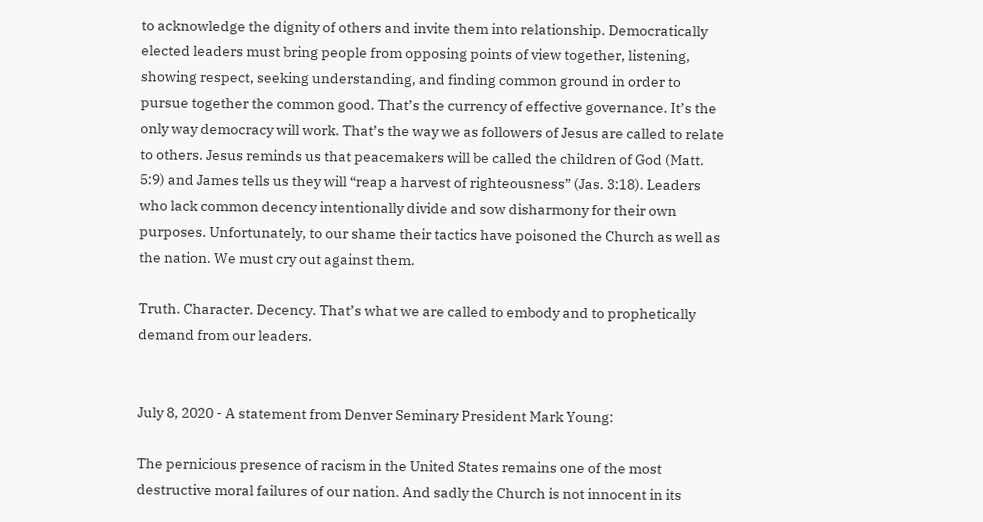to acknowledge the dignity of others and invite them into relationship. Democratically elected leaders must bring people from opposing points of view together, listening, showing respect, seeking understanding, and finding common ground in order to pursue together the common good. That’s the currency of effective governance. It’s the only way democracy will work. That’s the way we as followers of Jesus are called to relate to others. Jesus reminds us that peacemakers will be called the children of God (Matt. 5:9) and James tells us they will “reap a harvest of righteousness” (Jas. 3:18). Leaders who lack common decency intentionally divide and sow disharmony for their own purposes. Unfortunately, to our shame their tactics have poisoned the Church as well as the nation. We must cry out against them.

Truth. Character. Decency. That’s what we are called to embody and to prophetically demand from our leaders.


July 8, 2020 - A statement from Denver Seminary President Mark Young:

The pernicious presence of racism in the United States remains one of the most destructive moral failures of our nation. And sadly the Church is not innocent in its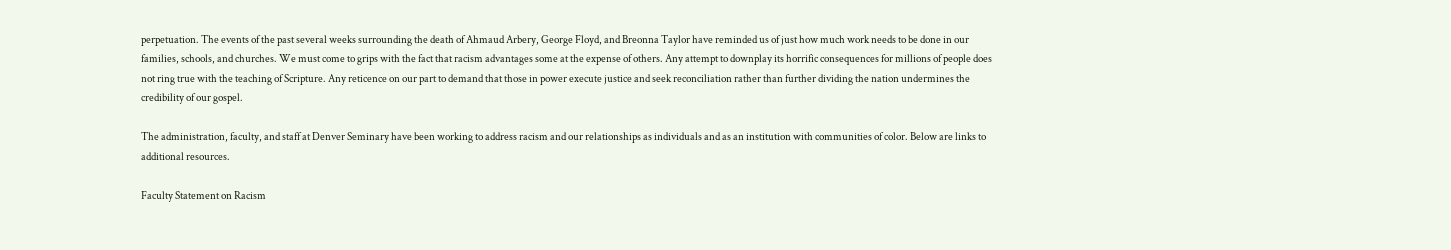perpetuation. The events of the past several weeks surrounding the death of Ahmaud Arbery, George Floyd, and Breonna Taylor have reminded us of just how much work needs to be done in our families, schools, and churches. We must come to grips with the fact that racism advantages some at the expense of others. Any attempt to downplay its horrific consequences for millions of people does not ring true with the teaching of Scripture. Any reticence on our part to demand that those in power execute justice and seek reconciliation rather than further dividing the nation undermines the credibility of our gospel.

The administration, faculty, and staff at Denver Seminary have been working to address racism and our relationships as individuals and as an institution with communities of color. Below are links to additional resources.

Faculty Statement on Racism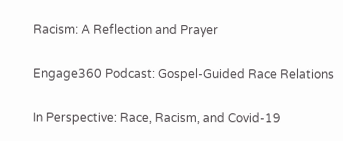Racism: A Reflection and Prayer

Engage360 Podcast: Gospel-Guided Race Relations

In Perspective: Race, Racism, and Covid-19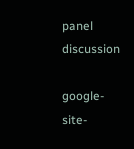panel discussion

google-site-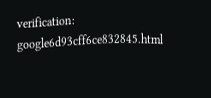verification: google6d93cff6ce832845.html